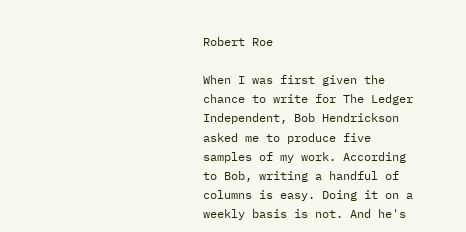Robert Roe

When I was first given the chance to write for The Ledger Independent, Bob Hendrickson asked me to produce five samples of my work. According to Bob, writing a handful of columns is easy. Doing it on a weekly basis is not. And he's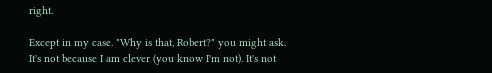right.

Except in my case. "Why is that, Robert?" you might ask. It's not because I am clever (you know I'm not). It's not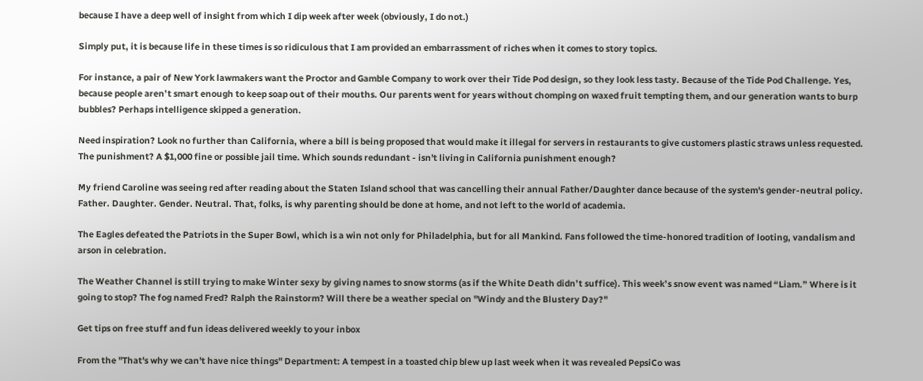because I have a deep well of insight from which I dip week after week (obviously, I do not.)

Simply put, it is because life in these times is so ridiculous that I am provided an embarrassment of riches when it comes to story topics.

For instance, a pair of New York lawmakers want the Proctor and Gamble Company to work over their Tide Pod design, so they look less tasty. Because of the Tide Pod Challenge. Yes, because people aren’t smart enough to keep soap out of their mouths. Our parents went for years without chomping on waxed fruit tempting them, and our generation wants to burp bubbles? Perhaps intelligence skipped a generation.

Need inspiration? Look no further than California, where a bill is being proposed that would make it illegal for servers in restaurants to give customers plastic straws unless requested. The punishment? A $1,000 fine or possible jail time. Which sounds redundant - isn't living in California punishment enough?

My friend Caroline was seeing red after reading about the Staten Island school that was cancelling their annual Father/Daughter dance because of the system's gender-neutral policy. Father. Daughter. Gender. Neutral. That, folks, is why parenting should be done at home, and not left to the world of academia.

The Eagles defeated the Patriots in the Super Bowl, which is a win not only for Philadelphia, but for all Mankind. Fans followed the time-honored tradition of looting, vandalism and arson in celebration.

The Weather Channel is still trying to make Winter sexy by giving names to snow storms (as if the White Death didn’t suffice). This week’s snow event was named “Liam.” Where is it going to stop? The fog named Fred? Ralph the Rainstorm? Will there be a weather special on "Windy and the Blustery Day?"

Get tips on free stuff and fun ideas delivered weekly to your inbox

From the "That's why we can't have nice things" Department: A tempest in a toasted chip blew up last week when it was revealed PepsiCo was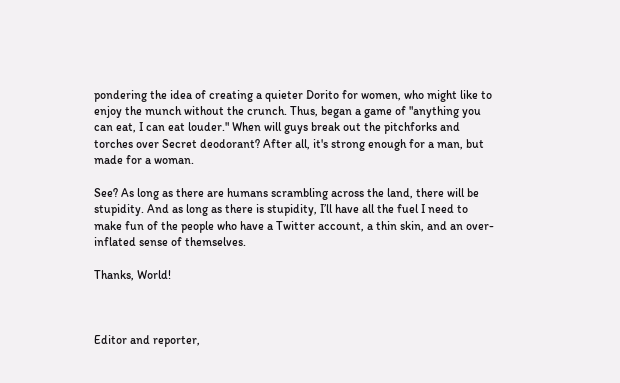pondering the idea of creating a quieter Dorito for women, who might like to enjoy the munch without the crunch. Thus, began a game of "anything you can eat, I can eat louder." When will guys break out the pitchforks and torches over Secret deodorant? After all, it's strong enough for a man, but made for a woman.

See? As long as there are humans scrambling across the land, there will be stupidity. And as long as there is stupidity, I’ll have all the fuel I need to make fun of the people who have a Twitter account, a thin skin, and an over-inflated sense of themselves.

Thanks, World!



Editor and reporter,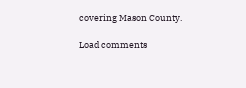covering Mason County.

Load comments